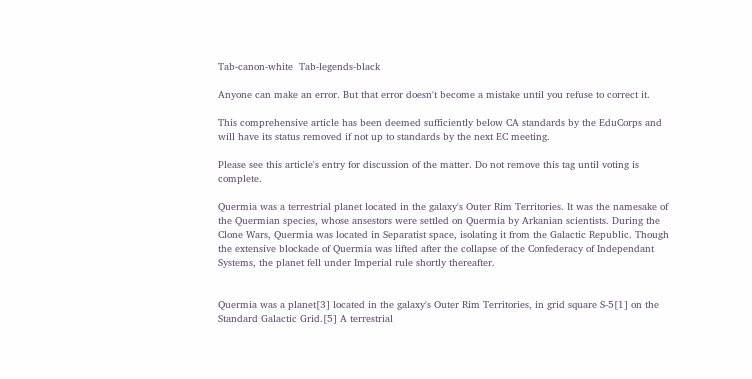Tab-canon-white  Tab-legends-black

Anyone can make an error. But that error doesn't become a mistake until you refuse to correct it.

This comprehensive article has been deemed sufficiently below CA standards by the EduCorps and will have its status removed if not up to standards by the next EC meeting.

Please see this article's entry for discussion of the matter. Do not remove this tag until voting is complete.

Quermia was a terrestrial planet located in the galaxy's Outer Rim Territories. It was the namesake of the Quermian species, whose ansestors were settled on Quermia by Arkanian scientists. During the Clone Wars, Quermia was located in Separatist space, isolating it from the Galactic Republic. Though the extensive blockade of Quermia was lifted after the collapse of the Confederacy of Independant Systems, the planet fell under Imperial rule shortly thereafter.


Quermia was a planet[3] located in the galaxy's Outer Rim Territories, in grid square S-5[1] on the Standard Galactic Grid.[5] A terrestrial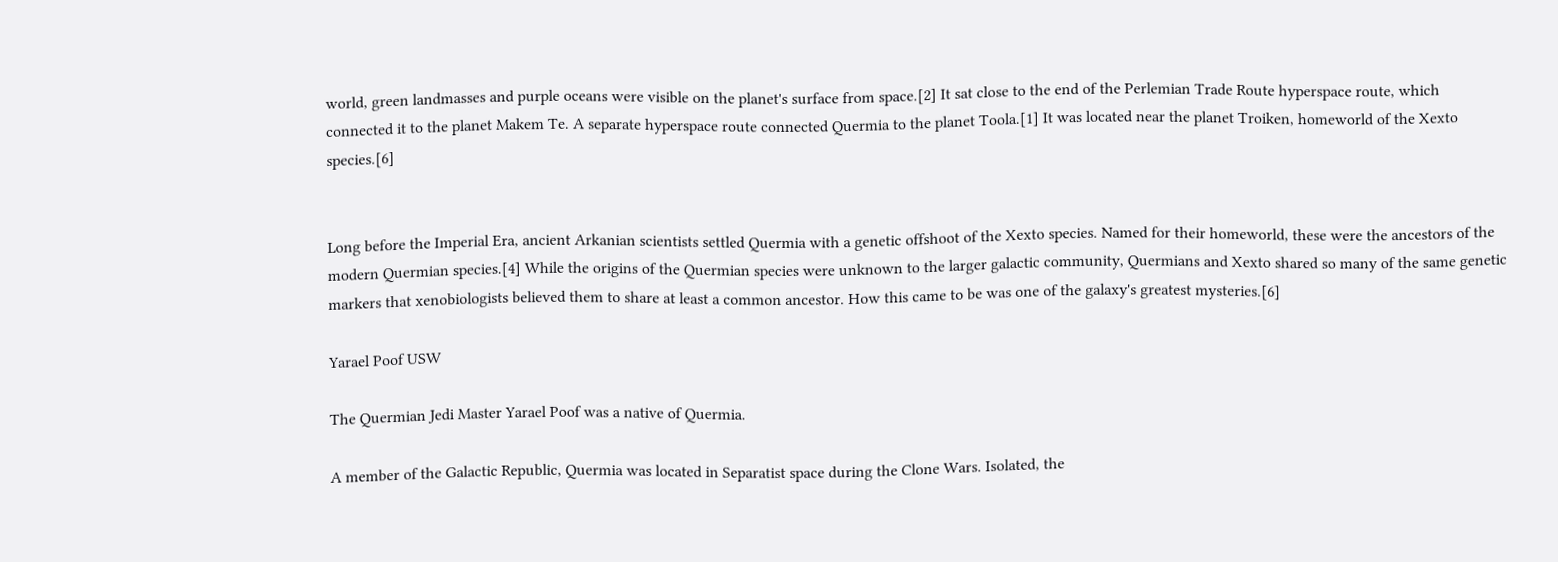world, green landmasses and purple oceans were visible on the planet's surface from space.[2] It sat close to the end of the Perlemian Trade Route hyperspace route, which connected it to the planet Makem Te. A separate hyperspace route connected Quermia to the planet Toola.[1] It was located near the planet Troiken, homeworld of the Xexto species.[6]


Long before the Imperial Era, ancient Arkanian scientists settled Quermia with a genetic offshoot of the Xexto species. Named for their homeworld, these were the ancestors of the modern Quermian species.[4] While the origins of the Quermian species were unknown to the larger galactic community, Quermians and Xexto shared so many of the same genetic markers that xenobiologists believed them to share at least a common ancestor. How this came to be was one of the galaxy's greatest mysteries.[6]

Yarael Poof USW

The Quermian Jedi Master Yarael Poof was a native of Quermia.

A member of the Galactic Republic, Quermia was located in Separatist space during the Clone Wars. Isolated, the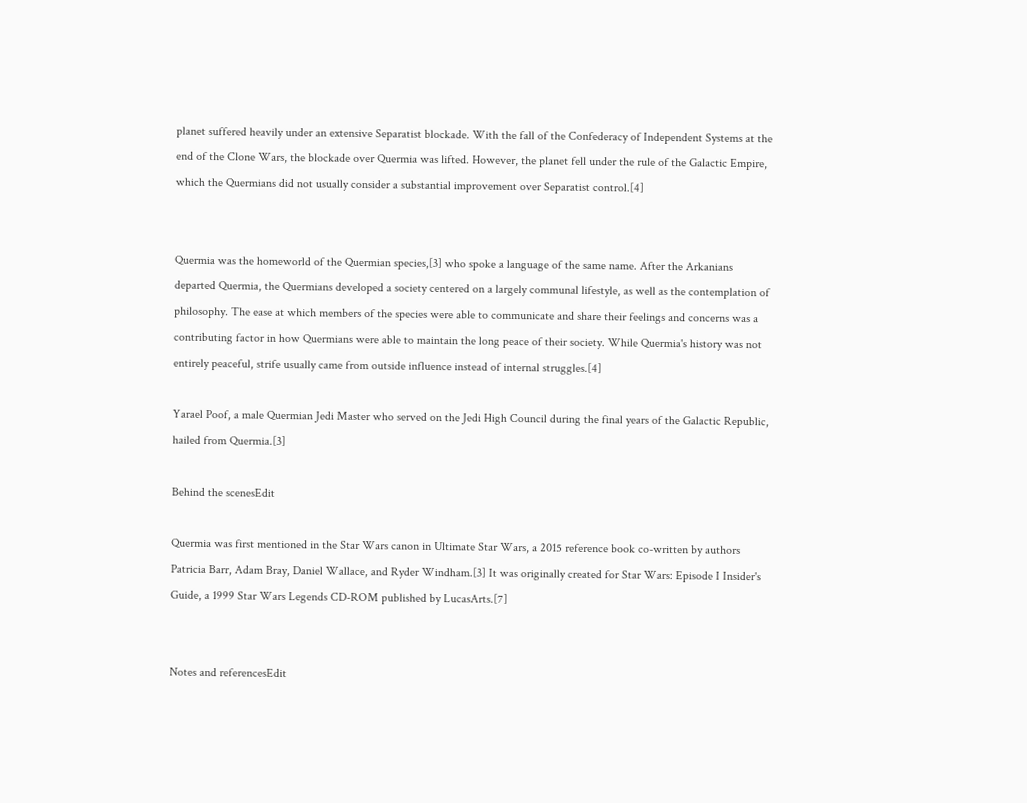planet suffered heavily under an extensive Separatist blockade. With the fall of the Confederacy of Independent Systems at the end of the Clone Wars, the blockade over Quermia was lifted. However, the planet fell under the rule of the Galactic Empire, which the Quermians did not usually consider a substantial improvement over Separatist control.[4]


Quermia was the homeworld of the Quermian species,[3] who spoke a language of the same name. After the Arkanians departed Quermia, the Quermians developed a society centered on a largely communal lifestyle, as well as the contemplation of philosophy. The ease at which members of the species were able to communicate and share their feelings and concerns was a contributing factor in how Quermians were able to maintain the long peace of their society. While Quermia's history was not entirely peaceful, strife usually came from outside influence instead of internal struggles.[4]

Yarael Poof, a male Quermian Jedi Master who served on the Jedi High Council during the final years of the Galactic Republic, hailed from Quermia.[3]

Behind the scenesEdit

Quermia was first mentioned in the Star Wars canon in Ultimate Star Wars, a 2015 reference book co-written by authors Patricia Barr, Adam Bray, Daniel Wallace, and Ryder Windham.[3] It was originally created for Star Wars: Episode I Insider's Guide, a 1999 Star Wars Legends CD-ROM published by LucasArts.[7]


Notes and referencesEdit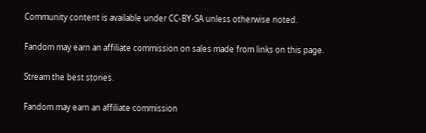Community content is available under CC-BY-SA unless otherwise noted.

Fandom may earn an affiliate commission on sales made from links on this page.

Stream the best stories.

Fandom may earn an affiliate commission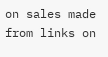on sales made from links on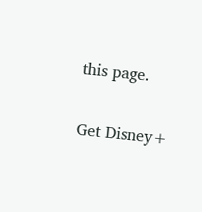this page.

Get Disney+